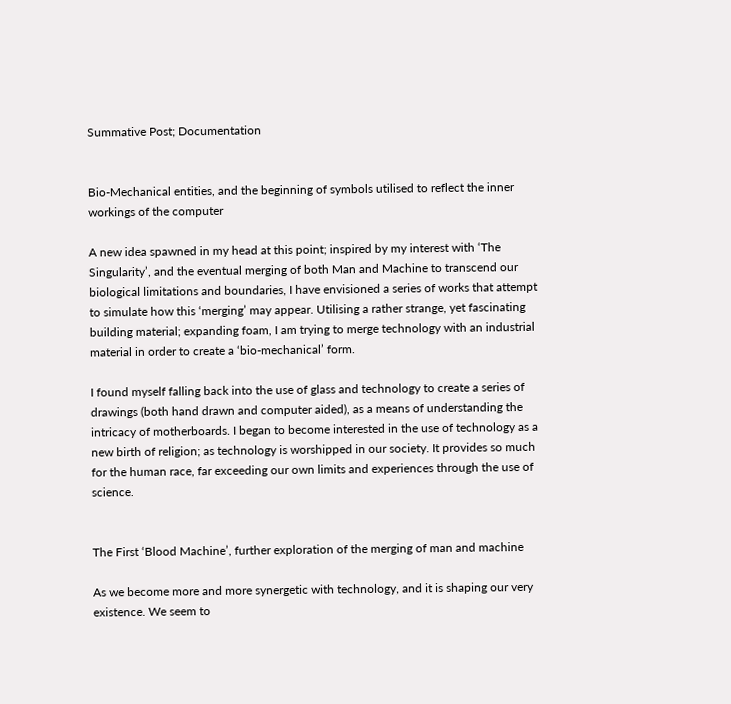Summative Post; Documentation


Bio-Mechanical entities, and the beginning of symbols utilised to reflect the inner workings of the computer

A new idea spawned in my head at this point; inspired by my interest with ‘The Singularity’, and the eventual merging of both Man and Machine to transcend our biological limitations and boundaries, I have envisioned a series of works that attempt to simulate how this ‘merging’ may appear. Utilising a rather strange, yet fascinating building material; expanding foam, I am trying to merge technology with an industrial material in order to create a ‘bio-mechanical’ form.

I found myself falling back into the use of glass and technology to create a series of drawings (both hand drawn and computer aided), as a means of understanding the intricacy of motherboards. I began to become interested in the use of technology as a new birth of religion; as technology is worshipped in our society. It provides so much for the human race, far exceeding our own limits and experiences through the use of science.


The First ‘Blood Machine’, further exploration of the merging of man and machine

As we become more and more synergetic with technology, and it is shaping our very existence. We seem to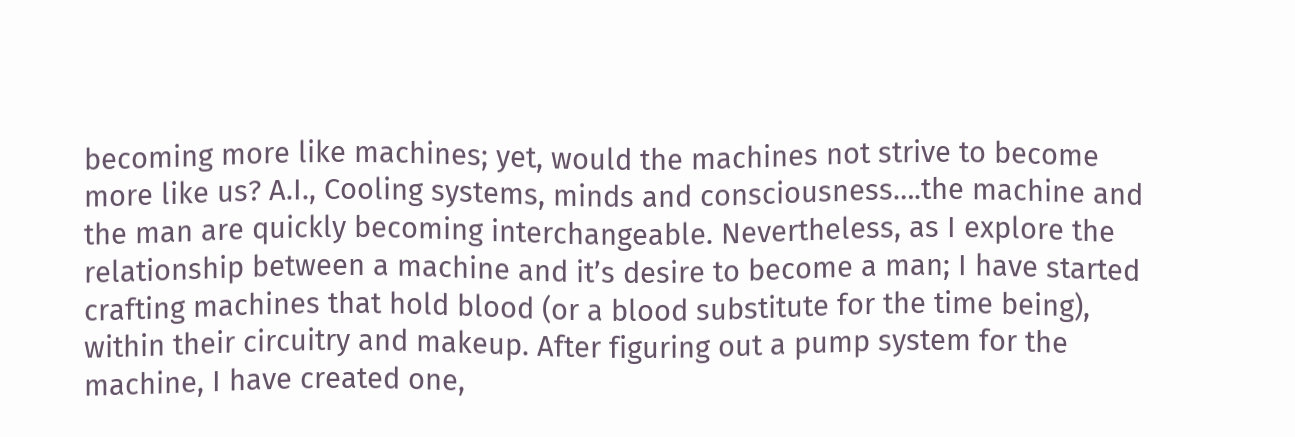becoming more like machines; yet, would the machines not strive to become more like us? A.I., Cooling systems, minds and consciousness….the machine and the man are quickly becoming interchangeable. Nevertheless, as I explore the relationship between a machine and it’s desire to become a man; I have started crafting machines that hold blood (or a blood substitute for the time being), within their circuitry and makeup. After figuring out a pump system for the machine, I have created one,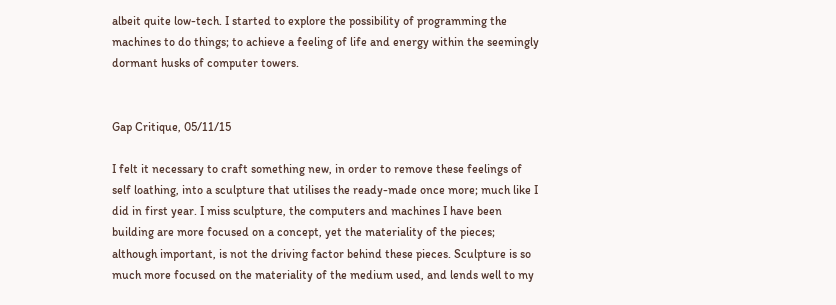albeit quite low-tech. I started to explore the possibility of programming the machines to do things; to achieve a feeling of life and energy within the seemingly dormant husks of computer towers.


Gap Critique, 05/11/15

I felt it necessary to craft something new, in order to remove these feelings of self loathing, into a sculpture that utilises the ready-made once more; much like I did in first year. I miss sculpture, the computers and machines I have been building are more focused on a concept, yet the materiality of the pieces; although important, is not the driving factor behind these pieces. Sculpture is so much more focused on the materiality of the medium used, and lends well to my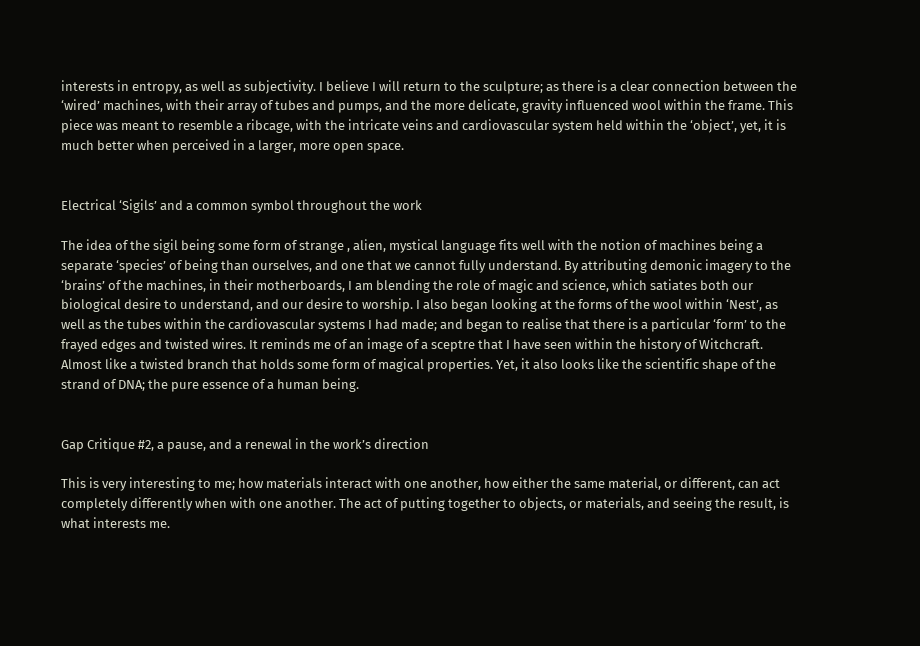interests in entropy, as well as subjectivity. I believe I will return to the sculpture; as there is a clear connection between the ‘wired’ machines, with their array of tubes and pumps, and the more delicate, gravity influenced wool within the frame. This piece was meant to resemble a ribcage, with the intricate veins and cardiovascular system held within the ‘object’, yet, it is much better when perceived in a larger, more open space.


Electrical ‘Sigils’ and a common symbol throughout the work

The idea of the sigil being some form of strange , alien, mystical language fits well with the notion of machines being a separate ‘species’ of being than ourselves, and one that we cannot fully understand. By attributing demonic imagery to the ‘brains’ of the machines, in their motherboards, I am blending the role of magic and science, which satiates both our biological desire to understand, and our desire to worship. I also began looking at the forms of the wool within ‘Nest’, as well as the tubes within the cardiovascular systems I had made; and began to realise that there is a particular ‘form’ to the frayed edges and twisted wires. It reminds me of an image of a sceptre that I have seen within the history of Witchcraft. Almost like a twisted branch that holds some form of magical properties. Yet, it also looks like the scientific shape of the strand of DNA; the pure essence of a human being.


Gap Critique #2, a pause, and a renewal in the work’s direction

This is very interesting to me; how materials interact with one another, how either the same material, or different, can act completely differently when with one another. The act of putting together to objects, or materials, and seeing the result, is what interests me.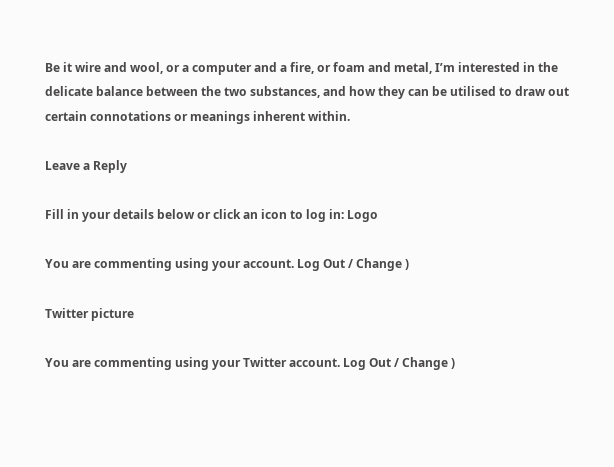Be it wire and wool, or a computer and a fire, or foam and metal, I’m interested in the delicate balance between the two substances, and how they can be utilised to draw out certain connotations or meanings inherent within.

Leave a Reply

Fill in your details below or click an icon to log in: Logo

You are commenting using your account. Log Out / Change )

Twitter picture

You are commenting using your Twitter account. Log Out / Change )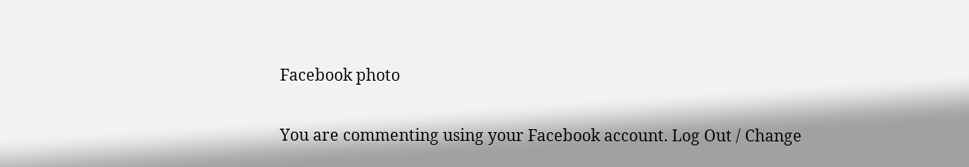Facebook photo

You are commenting using your Facebook account. Log Out / Change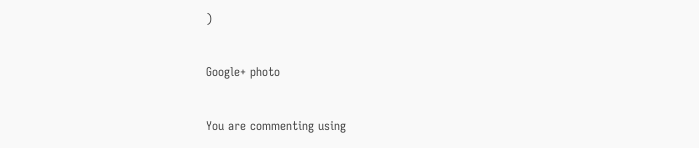)

Google+ photo

You are commenting using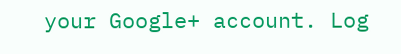your Google+ account. Log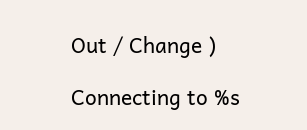Out / Change )

Connecting to %s